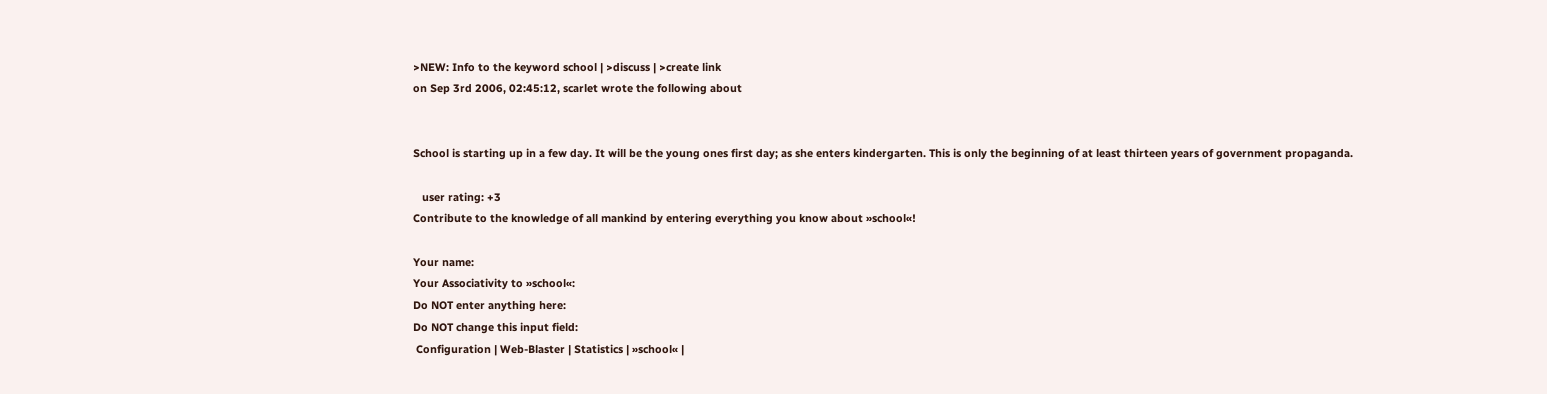>NEW: Info to the keyword school | >discuss | >create link
on Sep 3rd 2006, 02:45:12, scarlet wrote the following about


School is starting up in a few day. It will be the young ones first day; as she enters kindergarten. This is only the beginning of at least thirteen years of government propaganda.

   user rating: +3
Contribute to the knowledge of all mankind by entering everything you know about »school«!

Your name:
Your Associativity to »school«:
Do NOT enter anything here:
Do NOT change this input field:
 Configuration | Web-Blaster | Statistics | »school« |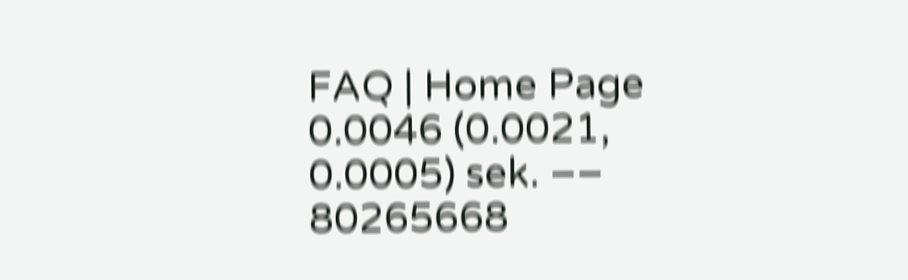FAQ | Home Page
0.0046 (0.0021, 0.0005) sek. –– 80265668